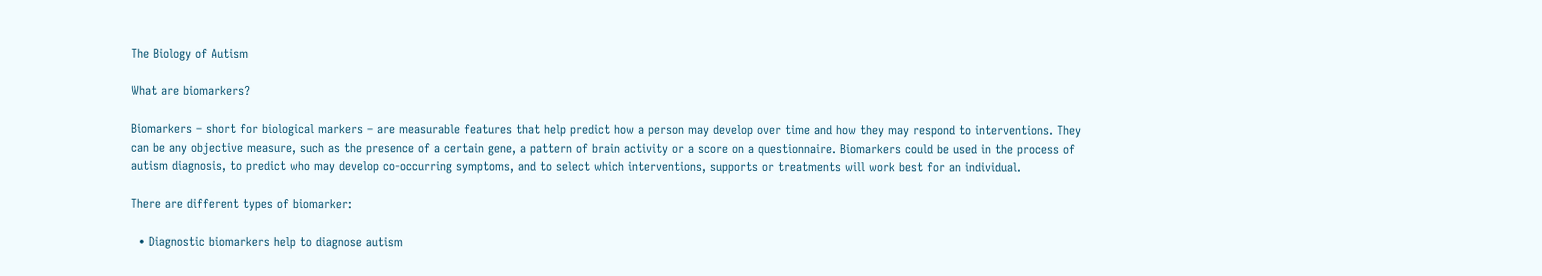The Biology of Autism

What are biomarkers?

Biomarkers – short for biological markers – are measurable features that help predict how a person may develop over time and how they may respond to interventions. They can be any objective measure, such as the presence of a certain gene, a pattern of brain activity or a score on a questionnaire. Biomarkers could be used in the process of autism diagnosis, to predict who may develop co-occurring symptoms, and to select which interventions, supports or treatments will work best for an individual.

There are different types of biomarker:

  • Diagnostic biomarkers help to diagnose autism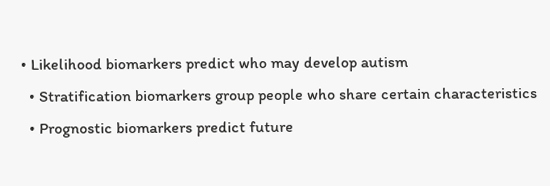• Likelihood biomarkers predict who may develop autism
  • Stratification biomarkers group people who share certain characteristics
  • Prognostic biomarkers predict future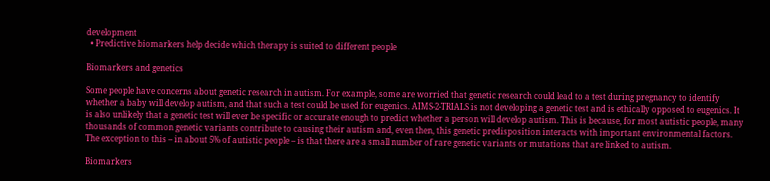development
  • Predictive biomarkers help decide which therapy is suited to different people

Biomarkers and genetics

Some people have concerns about genetic research in autism. For example, some are worried that genetic research could lead to a test during pregnancy to identify whether a baby will develop autism, and that such a test could be used for eugenics. AIMS-2-TRIALS is not developing a genetic test and is ethically opposed to eugenics. It is also unlikely that a genetic test will ever be specific or accurate enough to predict whether a person will develop autism. This is because, for most autistic people, many thousands of common genetic variants contribute to causing their autism and, even then, this genetic predisposition interacts with important environmental factors. The exception to this – in about 5% of autistic people – is that there are a small number of rare genetic variants or mutations that are linked to autism.

Biomarkers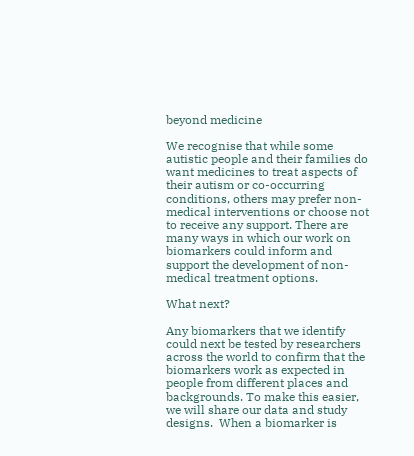beyond medicine

We recognise that while some autistic people and their families do want medicines to treat aspects of their autism or co-occurring conditions, others may prefer non-medical interventions or choose not to receive any support. There are many ways in which our work on biomarkers could inform and support the development of non-medical treatment options.

What next?

Any biomarkers that we identify could next be tested by researchers across the world to confirm that the biomarkers work as expected in people from different places and backgrounds. To make this easier, we will share our data and study designs.  When a biomarker is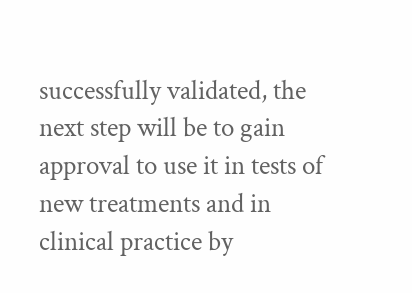successfully validated, the next step will be to gain approval to use it in tests of new treatments and in clinical practice by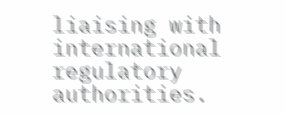liaising with international regulatory authorities.